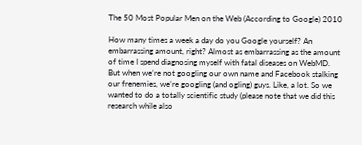The 50 Most Popular Men on the Web (According to Google) 2010

How many times a week a day do you Google yourself? An embarrassing amount, right? Almost as embarrassing as the amount of time I spend diagnosing myself with fatal diseases on WebMD. But when we’re not googling our own name and Facebook stalking our frenemies, we’re googling (and ogling) guys. Like, a lot. So we wanted to do a totally scientific study (please note that we did this research while also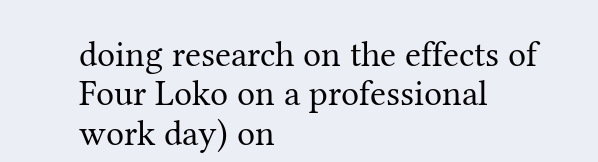doing research on the effects of Four Loko on a professional work day) on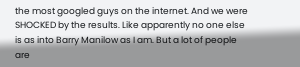the most googled guys on the internet. And we were SHOCKED by the results. Like apparently no one else is as into Barry Manilow as I am. But a lot of people are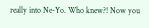really into Ne-Yo. Who knew?! Now you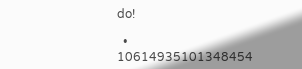do!

  • 10614935101348454